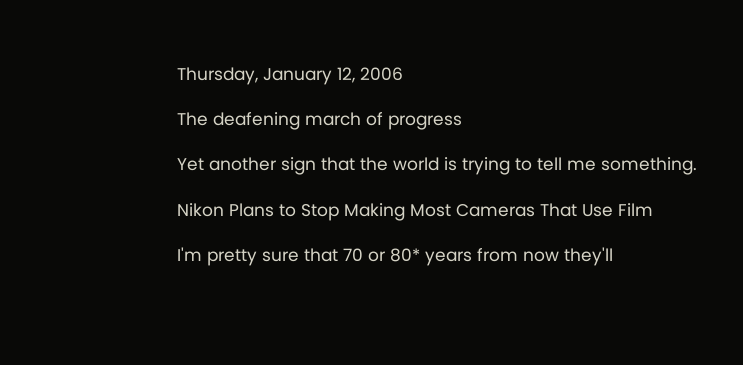Thursday, January 12, 2006

The deafening march of progress

Yet another sign that the world is trying to tell me something.

Nikon Plans to Stop Making Most Cameras That Use Film

I'm pretty sure that 70 or 80* years from now they'll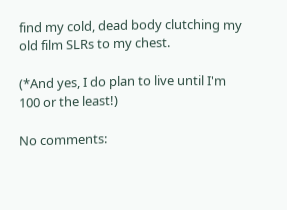find my cold, dead body clutching my old film SLRs to my chest.

(*And yes, I do plan to live until I'm 100 or the least!)

No comments: